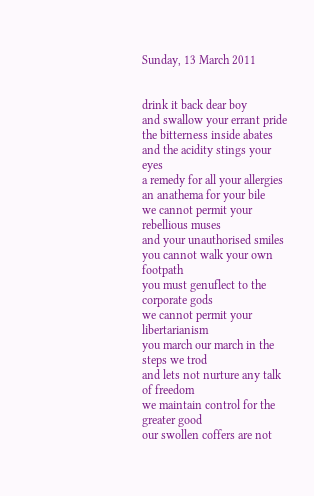Sunday, 13 March 2011


drink it back dear boy
and swallow your errant pride
the bitterness inside abates
and the acidity stings your eyes
a remedy for all your allergies
an anathema for your bile
we cannot permit your rebellious muses
and your unauthorised smiles
you cannot walk your own footpath
you must genuflect to the corporate gods
we cannot permit your libertarianism
you march our march in the steps we trod
and lets not nurture any talk of freedom
we maintain control for the greater good
our swollen coffers are not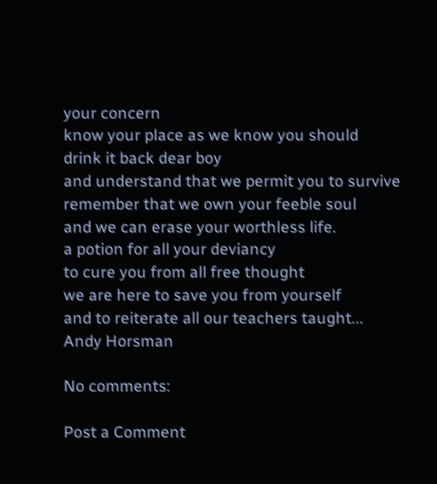your concern
know your place as we know you should
drink it back dear boy
and understand that we permit you to survive
remember that we own your feeble soul
and we can erase your worthless life.
a potion for all your deviancy
to cure you from all free thought
we are here to save you from yourself
and to reiterate all our teachers taught...
Andy Horsman

No comments:

Post a Comment